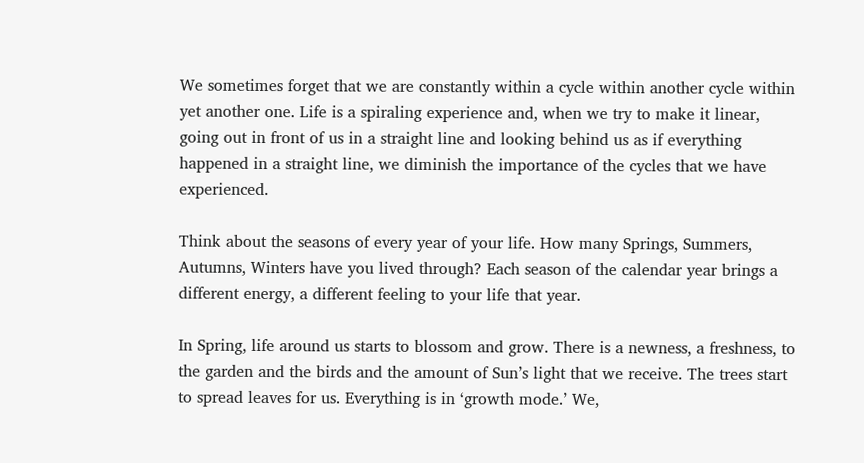We sometimes forget that we are constantly within a cycle within another cycle within yet another one. Life is a spiraling experience and, when we try to make it linear, going out in front of us in a straight line and looking behind us as if everything happened in a straight line, we diminish the importance of the cycles that we have experienced.

Think about the seasons of every year of your life. How many Springs, Summers, Autumns, Winters have you lived through? Each season of the calendar year brings a different energy, a different feeling to your life that year.

In Spring, life around us starts to blossom and grow. There is a newness, a freshness, to the garden and the birds and the amount of Sun’s light that we receive. The trees start to spread leaves for us. Everything is in ‘growth mode.’ We,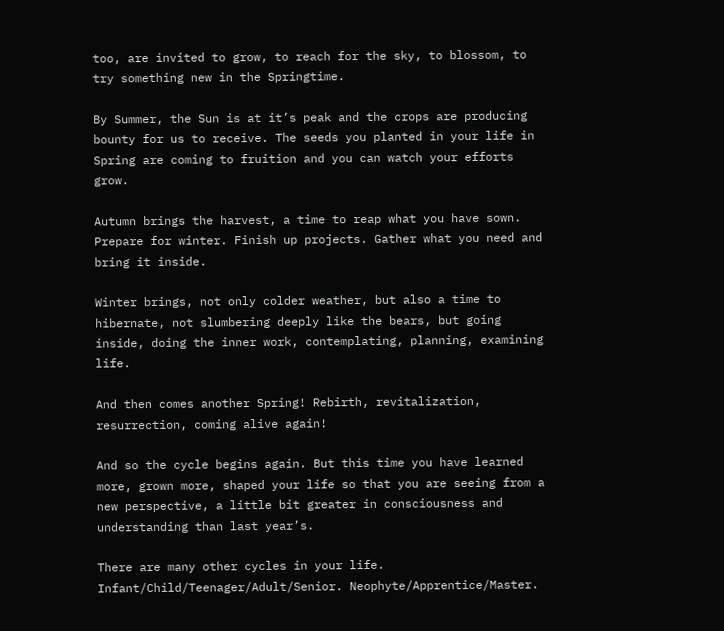too, are invited to grow, to reach for the sky, to blossom, to try something new in the Springtime.

By Summer, the Sun is at it’s peak and the crops are producing bounty for us to receive. The seeds you planted in your life in Spring are coming to fruition and you can watch your efforts grow.

Autumn brings the harvest, a time to reap what you have sown. Prepare for winter. Finish up projects. Gather what you need and bring it inside.

Winter brings, not only colder weather, but also a time to hibernate, not slumbering deeply like the bears, but going inside, doing the inner work, contemplating, planning, examining life.

And then comes another Spring! Rebirth, revitalization, resurrection, coming alive again!

And so the cycle begins again. But this time you have learned more, grown more, shaped your life so that you are seeing from a new perspective, a little bit greater in consciousness and understanding than last year’s.

There are many other cycles in your life. Infant/Child/Teenager/Adult/Senior. Neophyte/Apprentice/Master.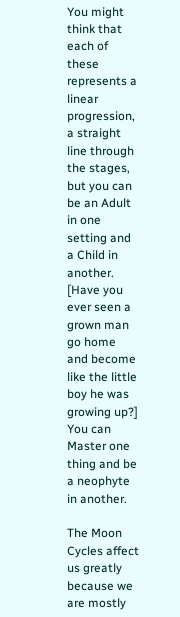You might think that each of these represents a linear progression, a straight line through the stages, but you can be an Adult in one setting and a Child in another. [Have you ever seen a grown man go home and become like the little boy he was growing up?] You can Master one thing and be a neophyte in another.

The Moon Cycles affect us greatly because we are mostly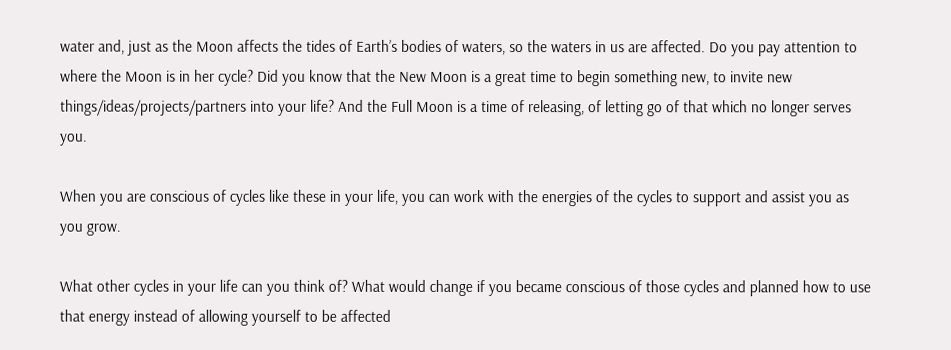water and, just as the Moon affects the tides of Earth’s bodies of waters, so the waters in us are affected. Do you pay attention to where the Moon is in her cycle? Did you know that the New Moon is a great time to begin something new, to invite new things/ideas/projects/partners into your life? And the Full Moon is a time of releasing, of letting go of that which no longer serves you.

When you are conscious of cycles like these in your life, you can work with the energies of the cycles to support and assist you as you grow.

What other cycles in your life can you think of? What would change if you became conscious of those cycles and planned how to use that energy instead of allowing yourself to be affected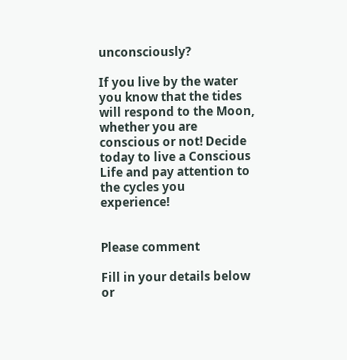unconsciously?

If you live by the water you know that the tides will respond to the Moon, whether you are conscious or not! Decide today to live a Conscious Life and pay attention to the cycles you experience!


Please comment

Fill in your details below or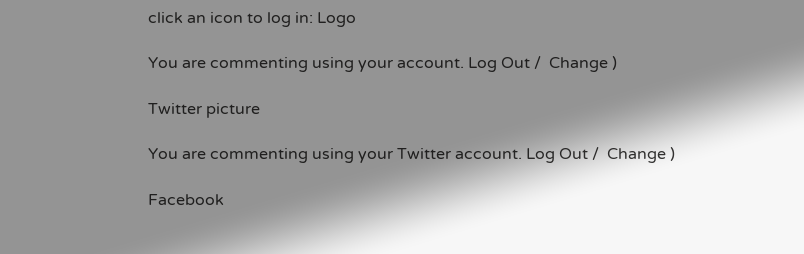click an icon to log in: Logo

You are commenting using your account. Log Out /  Change )

Twitter picture

You are commenting using your Twitter account. Log Out /  Change )

Facebook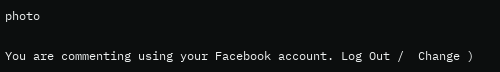photo

You are commenting using your Facebook account. Log Out /  Change )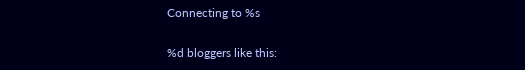Connecting to %s

%d bloggers like this: